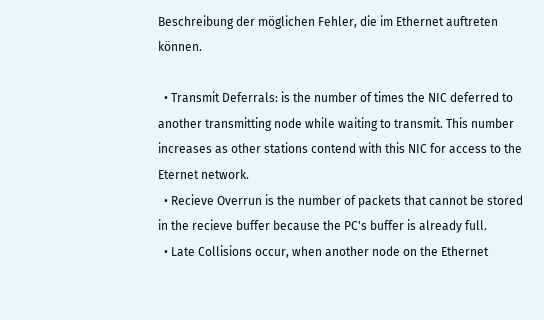Beschreibung der möglichen Fehler, die im Ethernet auftreten können.

  • Transmit Deferrals: is the number of times the NIC deferred to another transmitting node while waiting to transmit. This number increases as other stations contend with this NIC for access to the Eternet network.
  • Recieve Overrun is the number of packets that cannot be stored in the recieve buffer because the PC's buffer is already full.
  • Late Collisions occur, when another node on the Ethernet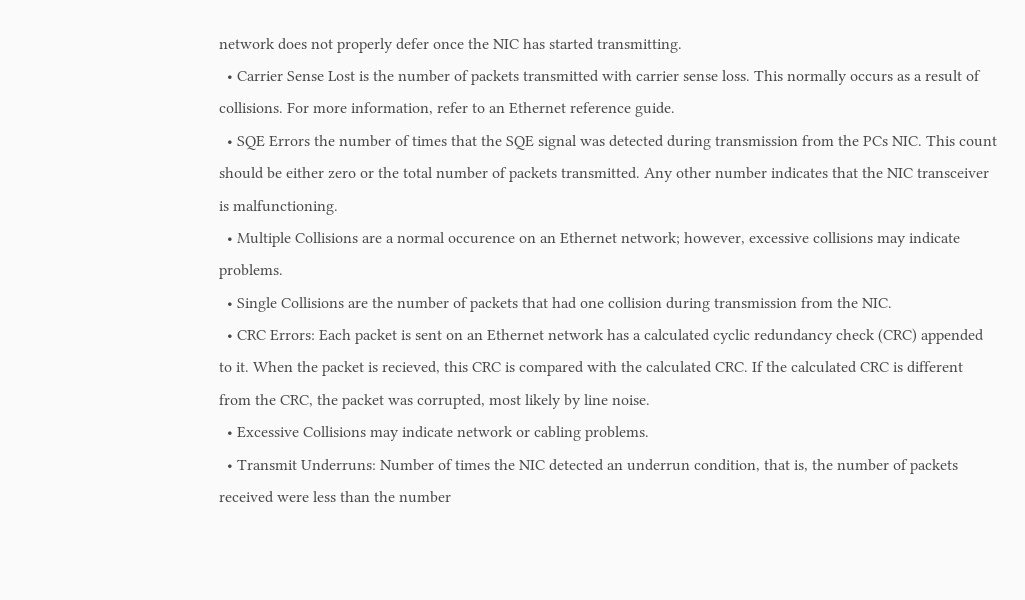network does not properly defer once the NIC has started transmitting.
  • Carrier Sense Lost is the number of packets transmitted with carrier sense loss. This normally occurs as a result of collisions. For more information, refer to an Ethernet reference guide.
  • SQE Errors the number of times that the SQE signal was detected during transmission from the PCs NIC. This count should be either zero or the total number of packets transmitted. Any other number indicates that the NIC transceiver is malfunctioning.
  • Multiple Collisions are a normal occurence on an Ethernet network; however, excessive collisions may indicate problems.
  • Single Collisions are the number of packets that had one collision during transmission from the NIC.
  • CRC Errors: Each packet is sent on an Ethernet network has a calculated cyclic redundancy check (CRC) appended to it. When the packet is recieved, this CRC is compared with the calculated CRC. If the calculated CRC is different from the CRC, the packet was corrupted, most likely by line noise.
  • Excessive Collisions may indicate network or cabling problems.
  • Transmit Underruns: Number of times the NIC detected an underrun condition, that is, the number of packets received were less than the number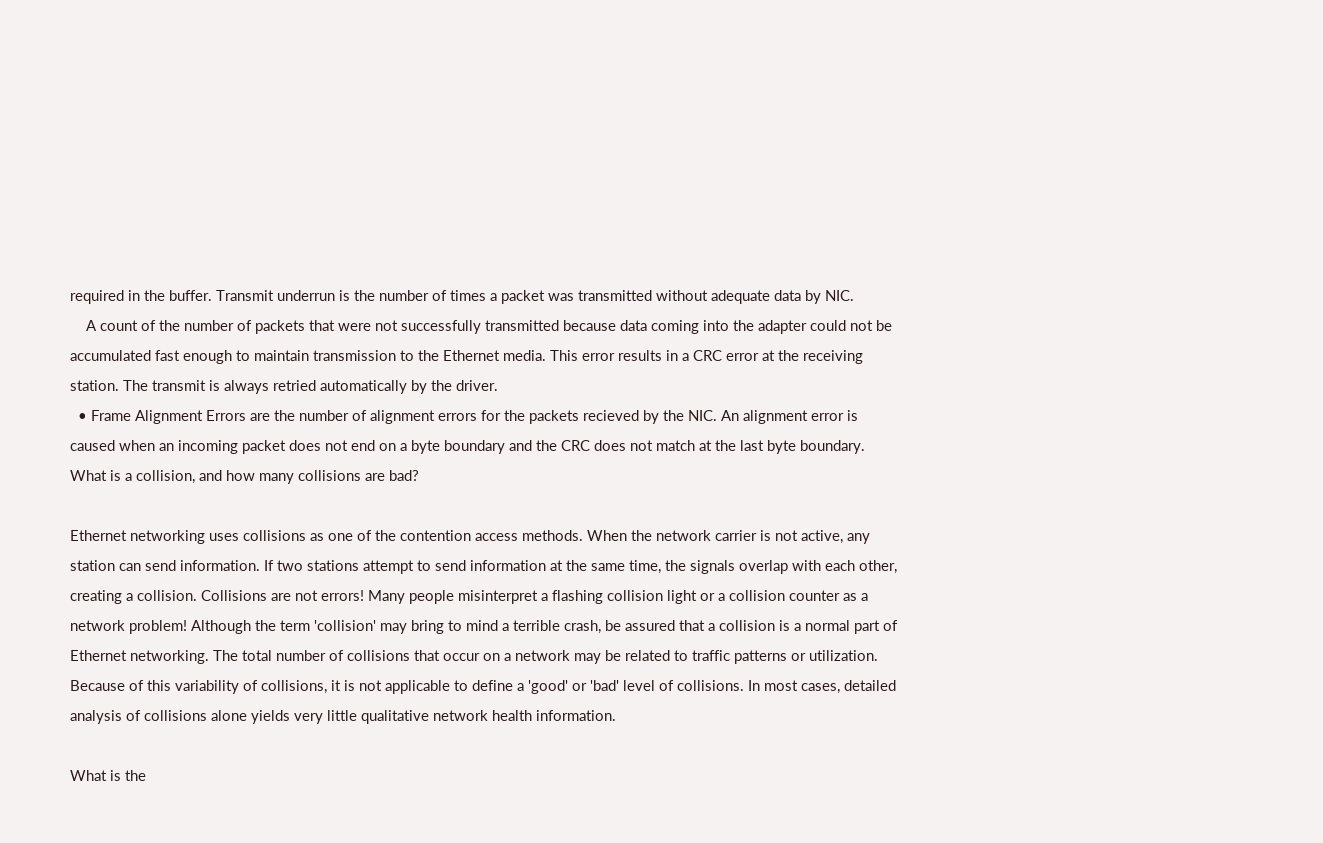required in the buffer. Transmit underrun is the number of times a packet was transmitted without adequate data by NIC.
    A count of the number of packets that were not successfully transmitted because data coming into the adapter could not be accumulated fast enough to maintain transmission to the Ethernet media. This error results in a CRC error at the receiving station. The transmit is always retried automatically by the driver.
  • Frame Alignment Errors are the number of alignment errors for the packets recieved by the NIC. An alignment error is caused when an incoming packet does not end on a byte boundary and the CRC does not match at the last byte boundary.
What is a collision, and how many collisions are bad?

Ethernet networking uses collisions as one of the contention access methods. When the network carrier is not active, any station can send information. If two stations attempt to send information at the same time, the signals overlap with each other, creating a collision. Collisions are not errors! Many people misinterpret a flashing collision light or a collision counter as a network problem! Although the term 'collision' may bring to mind a terrible crash, be assured that a collision is a normal part of Ethernet networking. The total number of collisions that occur on a network may be related to traffic patterns or utilization. Because of this variability of collisions, it is not applicable to define a 'good' or 'bad' level of collisions. In most cases, detailed analysis of collisions alone yields very little qualitative network health information.

What is the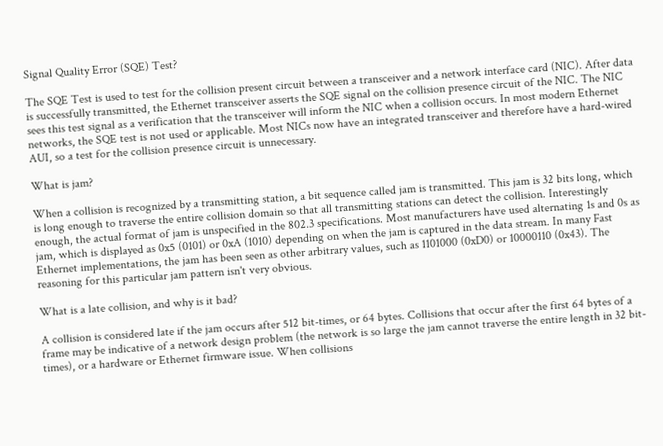Signal Quality Error (SQE) Test?

The SQE Test is used to test for the collision present circuit between a transceiver and a network interface card (NIC). After data is successfully transmitted, the Ethernet transceiver asserts the SQE signal on the collision presence circuit of the NIC. The NIC sees this test signal as a verification that the transceiver will inform the NIC when a collision occurs. In most modern Ethernet networks, the SQE test is not used or applicable. Most NICs now have an integrated transceiver and therefore have a hard-wired AUI, so a test for the collision presence circuit is unnecessary.

What is jam?

When a collision is recognized by a transmitting station, a bit sequence called jam is transmitted. This jam is 32 bits long, which is long enough to traverse the entire collision domain so that all transmitting stations can detect the collision. Interestingly enough, the actual format of jam is unspecified in the 802.3 specifications. Most manufacturers have used alternating 1s and 0s as jam, which is displayed as 0x5 (0101) or 0xA (1010) depending on when the jam is captured in the data stream. In many Fast Ethernet implementations, the jam has been seen as other arbitrary values, such as 1101000 (0xD0) or 10000110 (0x43). The reasoning for this particular jam pattern isn't very obvious.

What is a late collision, and why is it bad?

A collision is considered late if the jam occurs after 512 bit-times, or 64 bytes. Collisions that occur after the first 64 bytes of a frame may be indicative of a network design problem (the network is so large the jam cannot traverse the entire length in 32 bit-times), or a hardware or Ethernet firmware issue. When collisions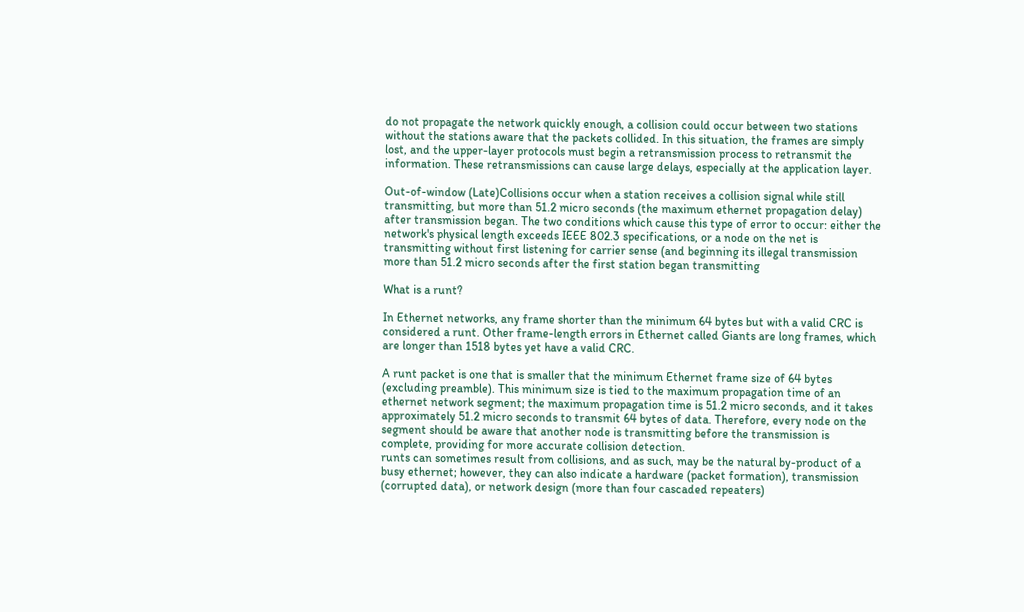do not propagate the network quickly enough, a collision could occur between two stations without the stations aware that the packets collided. In this situation, the frames are simply lost, and the upper-layer protocols must begin a retransmission process to retransmit the information. These retransmissions can cause large delays, especially at the application layer.

Out-of-window (Late)Collisions occur when a station receives a collision signal while still transmitting, but more than 51.2 micro seconds (the maximum ethernet propagation delay) after transmission began. The two conditions which cause this type of error to occur: either the network's physical length exceeds IEEE 802.3 specifications, or a node on the net is transmitting without first listening for carrier sense (and beginning its illegal transmission more than 51.2 micro seconds after the first station began transmitting

What is a runt?

In Ethernet networks, any frame shorter than the minimum 64 bytes but with a valid CRC is considered a runt. Other frame-length errors in Ethernet called Giants are long frames, which are longer than 1518 bytes yet have a valid CRC.

A runt packet is one that is smaller that the minimum Ethernet frame size of 64 bytes (excluding preamble). This minimum size is tied to the maximum propagation time of an ethernet network segment; the maximum propagation time is 51.2 micro seconds, and it takes approximately 51.2 micro seconds to transmit 64 bytes of data. Therefore, every node on the segment should be aware that another node is transmitting before the transmission is complete, providing for more accurate collision detection.
runts can sometimes result from collisions, and as such, may be the natural by-product of a busy ethernet; however, they can also indicate a hardware (packet formation), transmission (corrupted data), or network design (more than four cascaded repeaters)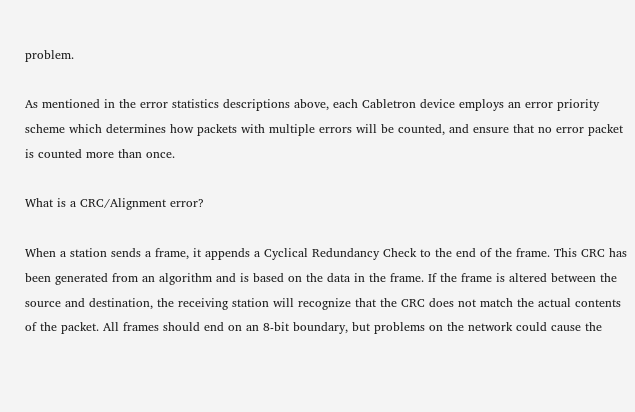problem.

As mentioned in the error statistics descriptions above, each Cabletron device employs an error priority scheme which determines how packets with multiple errors will be counted, and ensure that no error packet is counted more than once.

What is a CRC/Alignment error?

When a station sends a frame, it appends a Cyclical Redundancy Check to the end of the frame. This CRC has been generated from an algorithm and is based on the data in the frame. If the frame is altered between the source and destination, the receiving station will recognize that the CRC does not match the actual contents of the packet. All frames should end on an 8-bit boundary, but problems on the network could cause the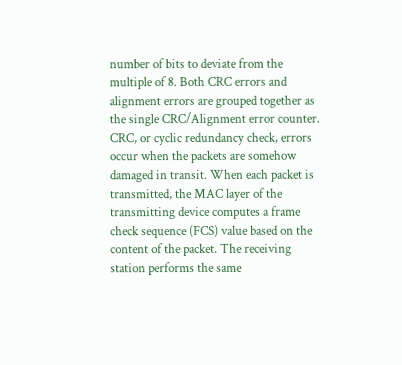number of bits to deviate from the multiple of 8. Both CRC errors and alignment errors are grouped together as the single CRC/Alignment error counter.
CRC, or cyclic redundancy check, errors occur when the packets are somehow damaged in transit. When each packet is transmitted, the MAC layer of the transmitting device computes a frame check sequence (FCS) value based on the content of the packet. The receiving station performs the same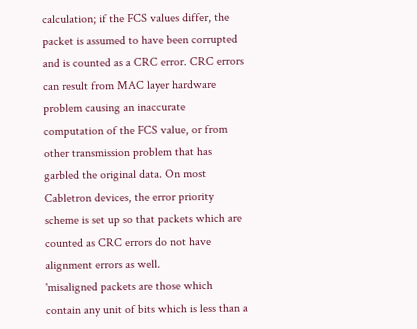calculation; if the FCS values differ, the packet is assumed to have been corrupted and is counted as a CRC error. CRC errors can result from MAC layer hardware problem causing an inaccurate computation of the FCS value, or from other transmission problem that has garbled the original data. On most Cabletron devices, the error priority scheme is set up so that packets which are counted as CRC errors do not have alignment errors as well.
'misaligned packets are those which contain any unit of bits which is less than a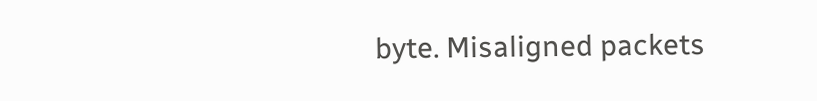byte. Misaligned packets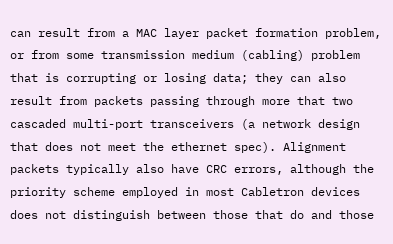can result from a MAC layer packet formation problem, or from some transmission medium (cabling) problem that is corrupting or losing data; they can also result from packets passing through more that two cascaded multi-port transceivers (a network design that does not meet the ethernet spec). Alignment packets typically also have CRC errors, although the priority scheme employed in most Cabletron devices does not distinguish between those that do and those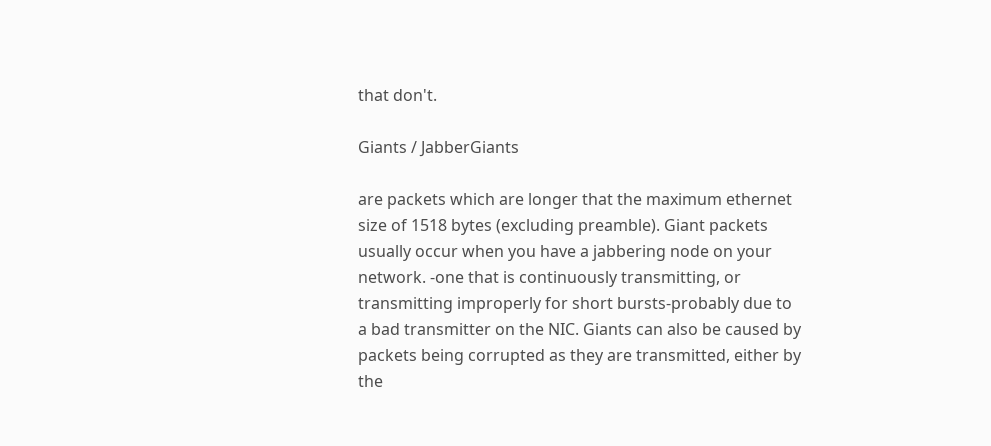that don't.

Giants / JabberGiants

are packets which are longer that the maximum ethernet size of 1518 bytes (excluding preamble). Giant packets usually occur when you have a jabbering node on your network. -one that is continuously transmitting, or transmitting improperly for short bursts-probably due to a bad transmitter on the NIC. Giants can also be caused by packets being corrupted as they are transmitted, either by the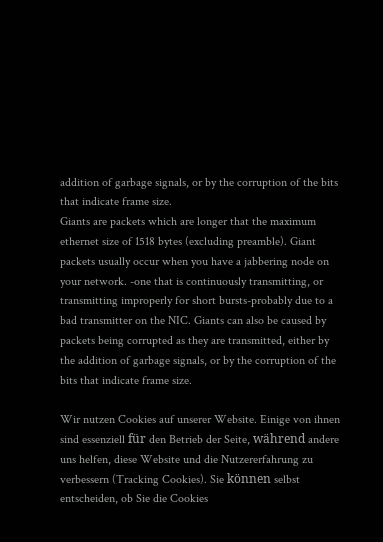addition of garbage signals, or by the corruption of the bits that indicate frame size.
Giants are packets which are longer that the maximum ethernet size of 1518 bytes (excluding preamble). Giant packets usually occur when you have a jabbering node on your network. -one that is continuously transmitting, or transmitting improperly for short bursts-probably due to a bad transmitter on the NIC. Giants can also be caused by packets being corrupted as they are transmitted, either by the addition of garbage signals, or by the corruption of the bits that indicate frame size.

Wir nutzen Cookies auf unserer Website. Einige von ihnen sind essenziell für den Betrieb der Seite, während andere uns helfen, diese Website und die Nutzererfahrung zu verbessern (Tracking Cookies). Sie können selbst entscheiden, ob Sie die Cookies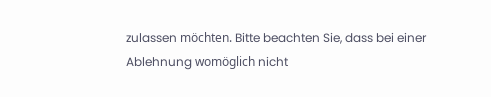zulassen möchten. Bitte beachten Sie, dass bei einer Ablehnung womöglich nicht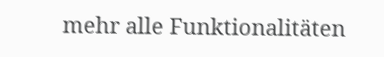mehr alle Funktionalitäten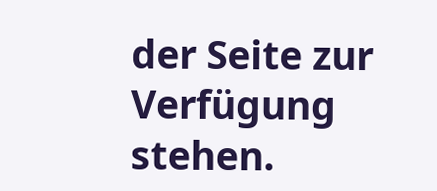der Seite zur Verfügung stehen.